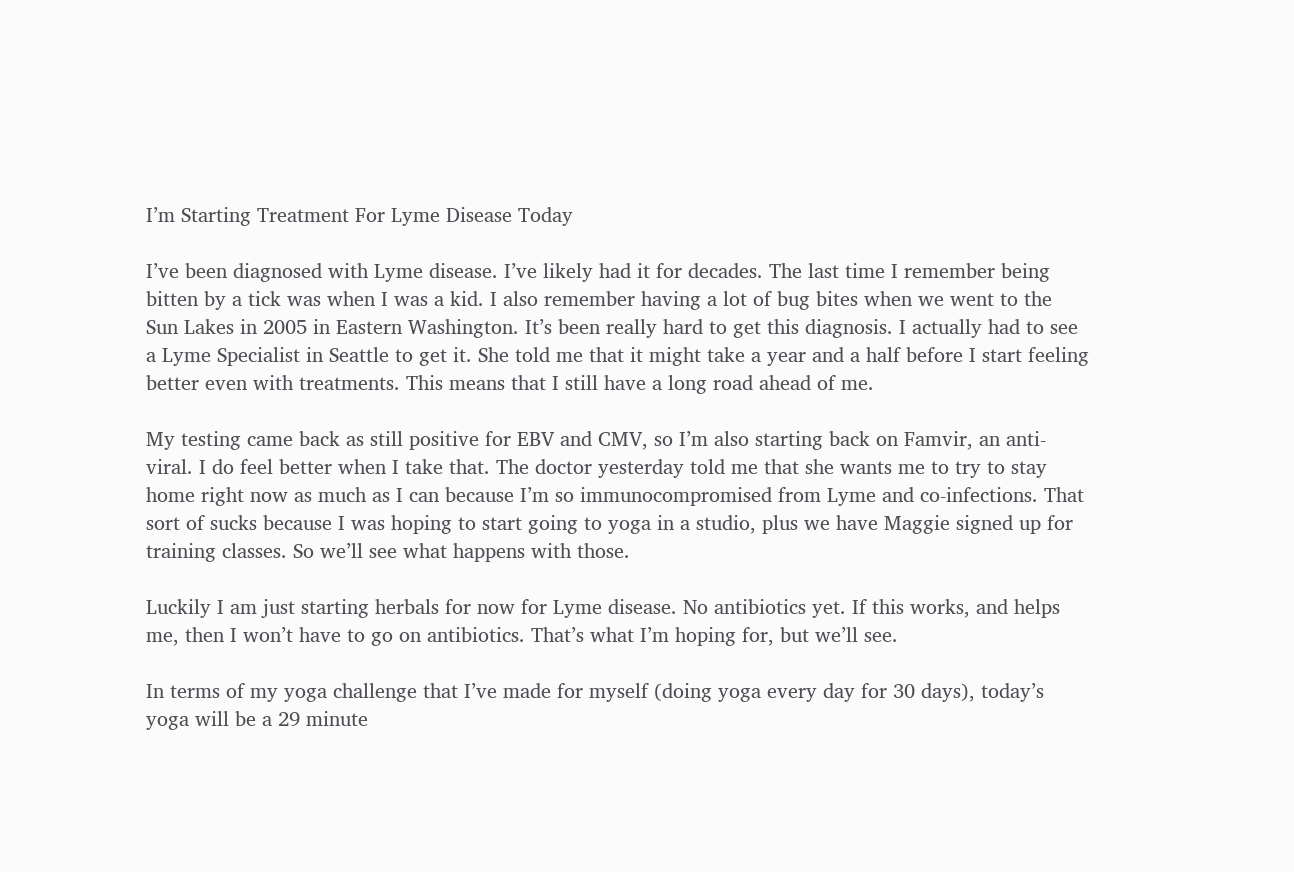I’m Starting Treatment For Lyme Disease Today

I’ve been diagnosed with Lyme disease. I’ve likely had it for decades. The last time I remember being bitten by a tick was when I was a kid. I also remember having a lot of bug bites when we went to the Sun Lakes in 2005 in Eastern Washington. It’s been really hard to get this diagnosis. I actually had to see a Lyme Specialist in Seattle to get it. She told me that it might take a year and a half before I start feeling better even with treatments. This means that I still have a long road ahead of me.

My testing came back as still positive for EBV and CMV, so I’m also starting back on Famvir, an anti-viral. I do feel better when I take that. The doctor yesterday told me that she wants me to try to stay home right now as much as I can because I’m so immunocompromised from Lyme and co-infections. That sort of sucks because I was hoping to start going to yoga in a studio, plus we have Maggie signed up for training classes. So we’ll see what happens with those.

Luckily I am just starting herbals for now for Lyme disease. No antibiotics yet. If this works, and helps me, then I won’t have to go on antibiotics. That’s what I’m hoping for, but we’ll see.

In terms of my yoga challenge that I’ve made for myself (doing yoga every day for 30 days), today’s yoga will be a 29 minute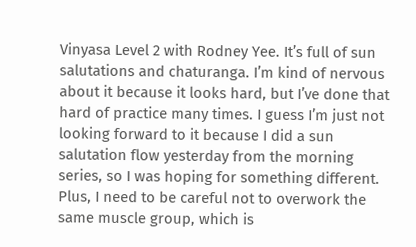Vinyasa Level 2 with Rodney Yee. It’s full of sun salutations and chaturanga. I’m kind of nervous about it because it looks hard, but I’ve done that hard of practice many times. I guess I’m just not looking forward to it because I did a sun salutation flow yesterday from the morning series, so I was hoping for something different. Plus, I need to be careful not to overwork the same muscle group, which is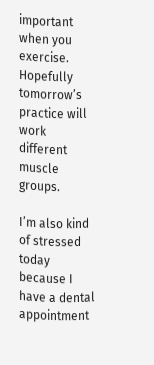important when you exercise. Hopefully tomorrow’s practice will work different muscle groups.

I’m also kind of stressed today because I have a dental appointment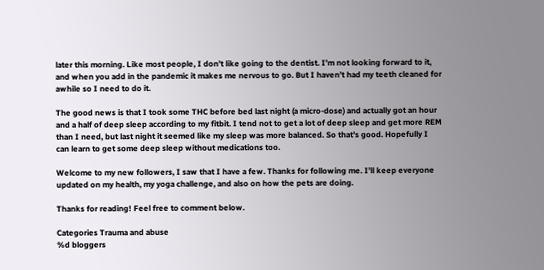later this morning. Like most people, I don’t like going to the dentist. I’m not looking forward to it, and when you add in the pandemic it makes me nervous to go. But I haven’t had my teeth cleaned for awhile so I need to do it.

The good news is that I took some THC before bed last night (a micro-dose) and actually got an hour and a half of deep sleep according to my fitbit. I tend not to get a lot of deep sleep and get more REM than I need, but last night it seemed like my sleep was more balanced. So that’s good. Hopefully I can learn to get some deep sleep without medications too.

Welcome to my new followers, I saw that I have a few. Thanks for following me. I’ll keep everyone updated on my health, my yoga challenge, and also on how the pets are doing.

Thanks for reading! Feel free to comment below.

Categories Trauma and abuse
%d bloggers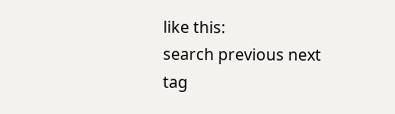like this:
search previous next tag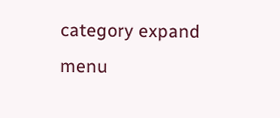category expand menu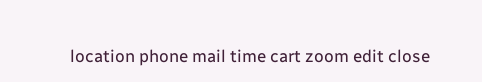location phone mail time cart zoom edit close